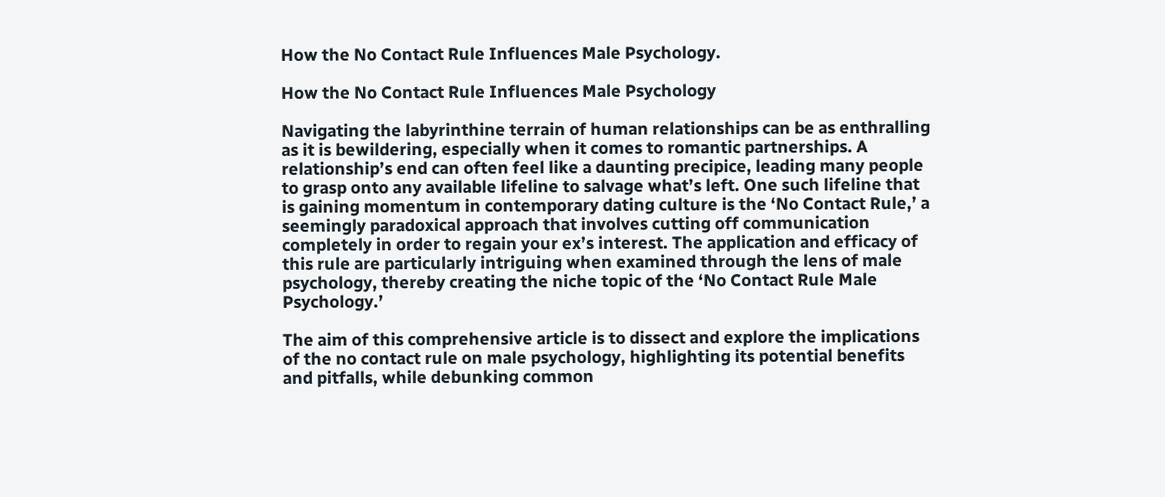How the No Contact Rule Influences Male Psychology.

How the No Contact Rule Influences Male Psychology

Navigating the labyrinthine terrain of human relationships can be as enthralling as it is bewildering, especially when it comes to romantic partnerships. A relationship’s end can often feel like a daunting precipice, leading many people to grasp onto any available lifeline to salvage what’s left. One such lifeline that is gaining momentum in contemporary dating culture is the ‘No Contact Rule,’ a seemingly paradoxical approach that involves cutting off communication completely in order to regain your ex’s interest. The application and efficacy of this rule are particularly intriguing when examined through the lens of male psychology, thereby creating the niche topic of the ‘No Contact Rule Male Psychology.’

The aim of this comprehensive article is to dissect and explore the implications of the no contact rule on male psychology, highlighting its potential benefits and pitfalls, while debunking common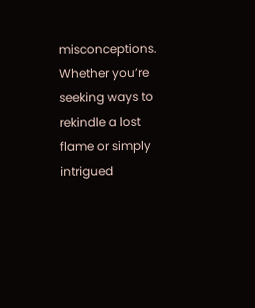misconceptions. Whether you’re seeking ways to rekindle a lost flame or simply intrigued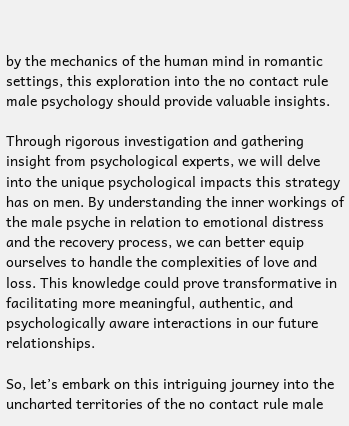by the mechanics of the human mind in romantic settings, this exploration into the no contact rule male psychology should provide valuable insights.

Through rigorous investigation and gathering insight from psychological experts, we will delve into the unique psychological impacts this strategy has on men. By understanding the inner workings of the male psyche in relation to emotional distress and the recovery process, we can better equip ourselves to handle the complexities of love and loss. This knowledge could prove transformative in facilitating more meaningful, authentic, and psychologically aware interactions in our future relationships.

So, let’s embark on this intriguing journey into the uncharted territories of the no contact rule male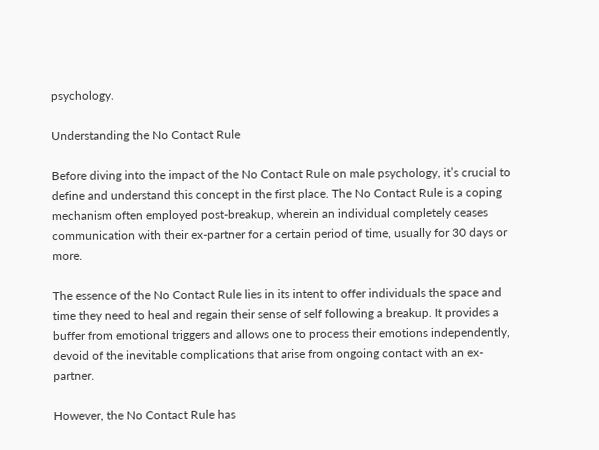psychology.

Understanding the No Contact Rule

Before diving into the impact of the No Contact Rule on male psychology, it’s crucial to define and understand this concept in the first place. The No Contact Rule is a coping mechanism often employed post-breakup, wherein an individual completely ceases communication with their ex-partner for a certain period of time, usually for 30 days or more.

The essence of the No Contact Rule lies in its intent to offer individuals the space and time they need to heal and regain their sense of self following a breakup. It provides a buffer from emotional triggers and allows one to process their emotions independently, devoid of the inevitable complications that arise from ongoing contact with an ex-partner.

However, the No Contact Rule has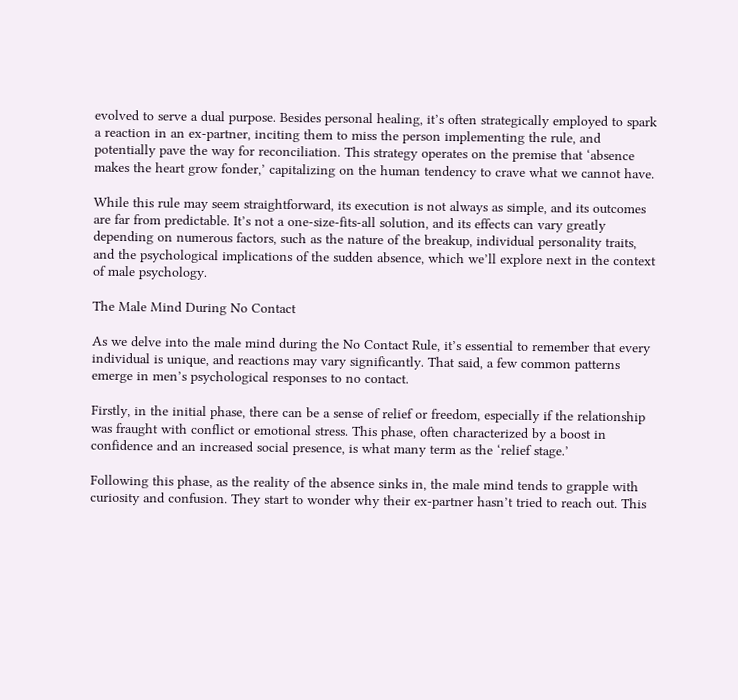evolved to serve a dual purpose. Besides personal healing, it’s often strategically employed to spark a reaction in an ex-partner, inciting them to miss the person implementing the rule, and potentially pave the way for reconciliation. This strategy operates on the premise that ‘absence makes the heart grow fonder,’ capitalizing on the human tendency to crave what we cannot have.

While this rule may seem straightforward, its execution is not always as simple, and its outcomes are far from predictable. It’s not a one-size-fits-all solution, and its effects can vary greatly depending on numerous factors, such as the nature of the breakup, individual personality traits, and the psychological implications of the sudden absence, which we’ll explore next in the context of male psychology.

The Male Mind During No Contact

As we delve into the male mind during the No Contact Rule, it’s essential to remember that every individual is unique, and reactions may vary significantly. That said, a few common patterns emerge in men’s psychological responses to no contact.

Firstly, in the initial phase, there can be a sense of relief or freedom, especially if the relationship was fraught with conflict or emotional stress. This phase, often characterized by a boost in confidence and an increased social presence, is what many term as the ‘relief stage.’

Following this phase, as the reality of the absence sinks in, the male mind tends to grapple with curiosity and confusion. They start to wonder why their ex-partner hasn’t tried to reach out. This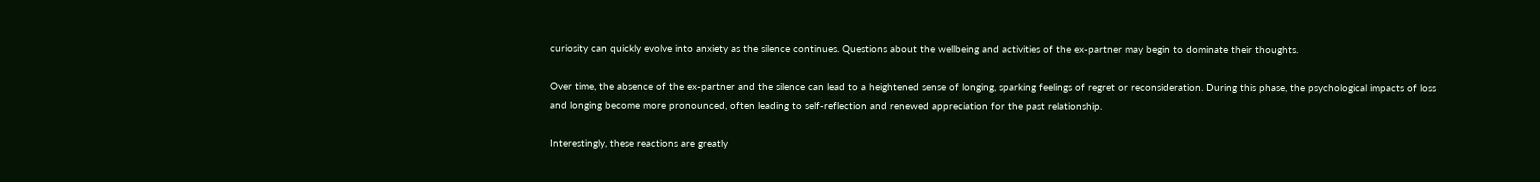curiosity can quickly evolve into anxiety as the silence continues. Questions about the wellbeing and activities of the ex-partner may begin to dominate their thoughts.

Over time, the absence of the ex-partner and the silence can lead to a heightened sense of longing, sparking feelings of regret or reconsideration. During this phase, the psychological impacts of loss and longing become more pronounced, often leading to self-reflection and renewed appreciation for the past relationship.

Interestingly, these reactions are greatly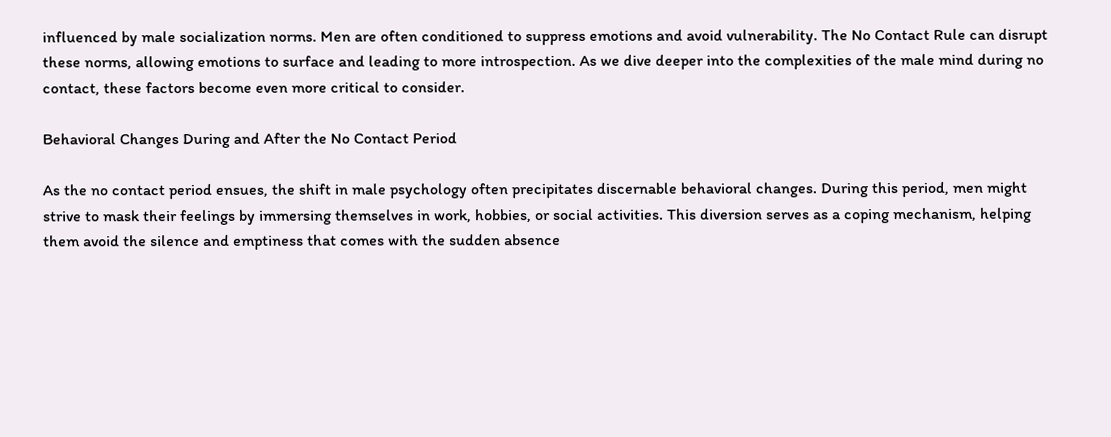influenced by male socialization norms. Men are often conditioned to suppress emotions and avoid vulnerability. The No Contact Rule can disrupt these norms, allowing emotions to surface and leading to more introspection. As we dive deeper into the complexities of the male mind during no contact, these factors become even more critical to consider.

Behavioral Changes During and After the No Contact Period

As the no contact period ensues, the shift in male psychology often precipitates discernable behavioral changes. During this period, men might strive to mask their feelings by immersing themselves in work, hobbies, or social activities. This diversion serves as a coping mechanism, helping them avoid the silence and emptiness that comes with the sudden absence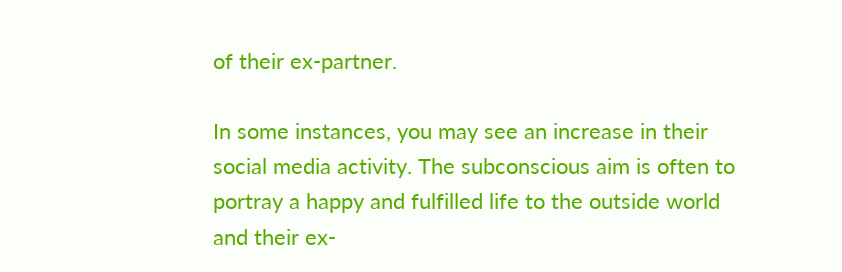of their ex-partner.

In some instances, you may see an increase in their social media activity. The subconscious aim is often to portray a happy and fulfilled life to the outside world and their ex-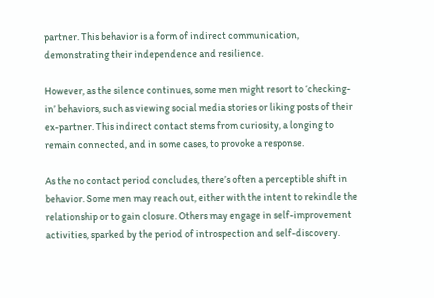partner. This behavior is a form of indirect communication, demonstrating their independence and resilience.

However, as the silence continues, some men might resort to ‘checking-in’ behaviors, such as viewing social media stories or liking posts of their ex-partner. This indirect contact stems from curiosity, a longing to remain connected, and in some cases, to provoke a response.

As the no contact period concludes, there’s often a perceptible shift in behavior. Some men may reach out, either with the intent to rekindle the relationship or to gain closure. Others may engage in self-improvement activities, sparked by the period of introspection and self-discovery.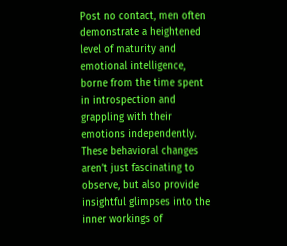Post no contact, men often demonstrate a heightened level of maturity and emotional intelligence, borne from the time spent in introspection and grappling with their emotions independently. These behavioral changes aren’t just fascinating to observe, but also provide insightful glimpses into the inner workings of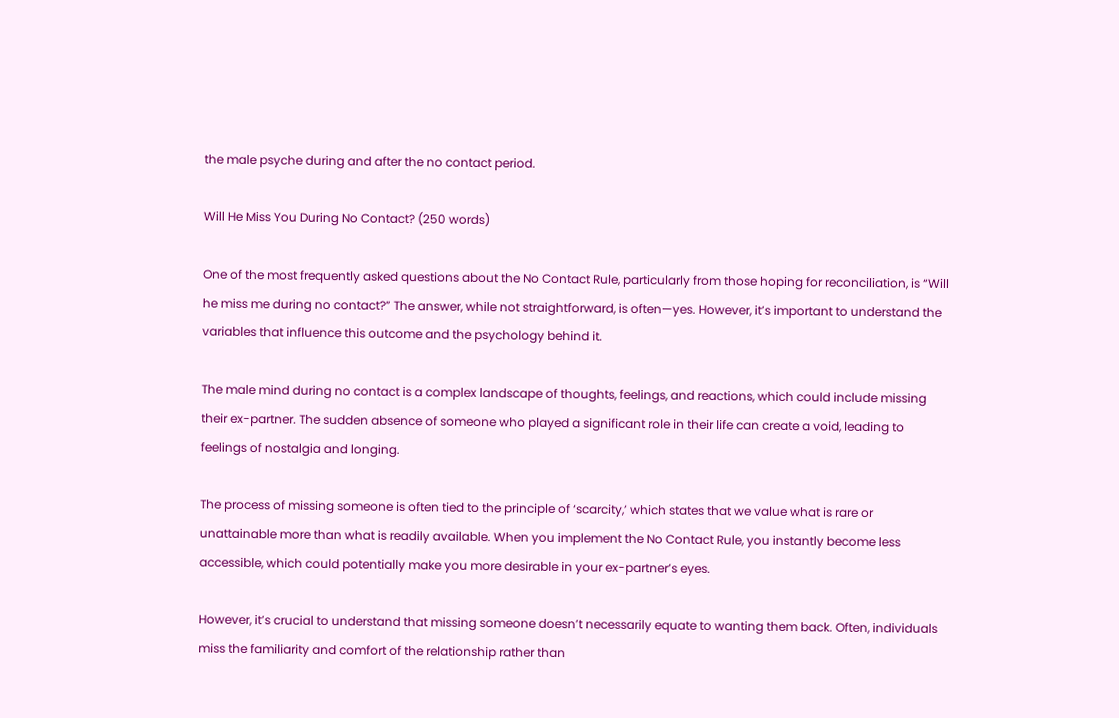the male psyche during and after the no contact period.

Will He Miss You During No Contact? (250 words)

One of the most frequently asked questions about the No Contact Rule, particularly from those hoping for reconciliation, is “Will he miss me during no contact?” The answer, while not straightforward, is often—yes. However, it’s important to understand the variables that influence this outcome and the psychology behind it.

The male mind during no contact is a complex landscape of thoughts, feelings, and reactions, which could include missing their ex-partner. The sudden absence of someone who played a significant role in their life can create a void, leading to feelings of nostalgia and longing.

The process of missing someone is often tied to the principle of ‘scarcity,’ which states that we value what is rare or unattainable more than what is readily available. When you implement the No Contact Rule, you instantly become less accessible, which could potentially make you more desirable in your ex-partner’s eyes.

However, it’s crucial to understand that missing someone doesn’t necessarily equate to wanting them back. Often, individuals miss the familiarity and comfort of the relationship rather than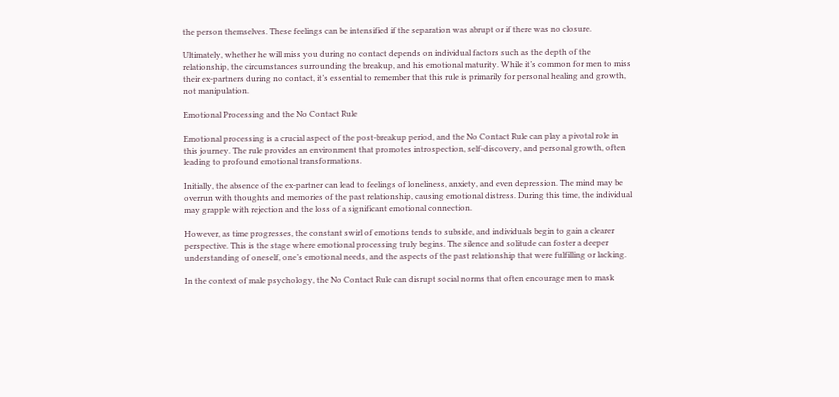the person themselves. These feelings can be intensified if the separation was abrupt or if there was no closure.

Ultimately, whether he will miss you during no contact depends on individual factors such as the depth of the relationship, the circumstances surrounding the breakup, and his emotional maturity. While it’s common for men to miss their ex-partners during no contact, it’s essential to remember that this rule is primarily for personal healing and growth, not manipulation.

Emotional Processing and the No Contact Rule

Emotional processing is a crucial aspect of the post-breakup period, and the No Contact Rule can play a pivotal role in this journey. The rule provides an environment that promotes introspection, self-discovery, and personal growth, often leading to profound emotional transformations.

Initially, the absence of the ex-partner can lead to feelings of loneliness, anxiety, and even depression. The mind may be overrun with thoughts and memories of the past relationship, causing emotional distress. During this time, the individual may grapple with rejection and the loss of a significant emotional connection.

However, as time progresses, the constant swirl of emotions tends to subside, and individuals begin to gain a clearer perspective. This is the stage where emotional processing truly begins. The silence and solitude can foster a deeper understanding of oneself, one’s emotional needs, and the aspects of the past relationship that were fulfilling or lacking.

In the context of male psychology, the No Contact Rule can disrupt social norms that often encourage men to mask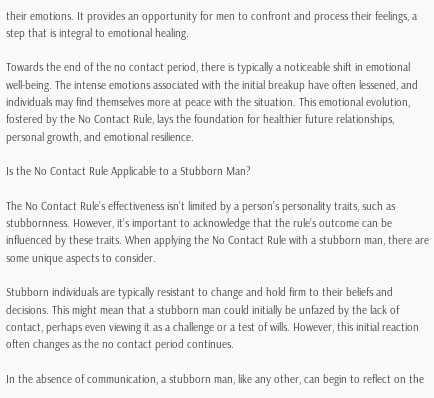their emotions. It provides an opportunity for men to confront and process their feelings, a step that is integral to emotional healing.

Towards the end of the no contact period, there is typically a noticeable shift in emotional well-being. The intense emotions associated with the initial breakup have often lessened, and individuals may find themselves more at peace with the situation. This emotional evolution, fostered by the No Contact Rule, lays the foundation for healthier future relationships, personal growth, and emotional resilience.

Is the No Contact Rule Applicable to a Stubborn Man?

The No Contact Rule’s effectiveness isn’t limited by a person’s personality traits, such as stubbornness. However, it’s important to acknowledge that the rule’s outcome can be influenced by these traits. When applying the No Contact Rule with a stubborn man, there are some unique aspects to consider.

Stubborn individuals are typically resistant to change and hold firm to their beliefs and decisions. This might mean that a stubborn man could initially be unfazed by the lack of contact, perhaps even viewing it as a challenge or a test of wills. However, this initial reaction often changes as the no contact period continues.

In the absence of communication, a stubborn man, like any other, can begin to reflect on the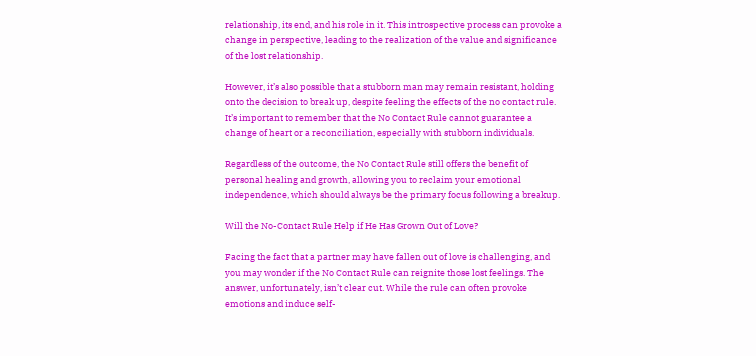relationship, its end, and his role in it. This introspective process can provoke a change in perspective, leading to the realization of the value and significance of the lost relationship.

However, it’s also possible that a stubborn man may remain resistant, holding onto the decision to break up, despite feeling the effects of the no contact rule. It’s important to remember that the No Contact Rule cannot guarantee a change of heart or a reconciliation, especially with stubborn individuals.

Regardless of the outcome, the No Contact Rule still offers the benefit of personal healing and growth, allowing you to reclaim your emotional independence, which should always be the primary focus following a breakup.

Will the No-Contact Rule Help if He Has Grown Out of Love?

Facing the fact that a partner may have fallen out of love is challenging, and you may wonder if the No Contact Rule can reignite those lost feelings. The answer, unfortunately, isn’t clear cut. While the rule can often provoke emotions and induce self-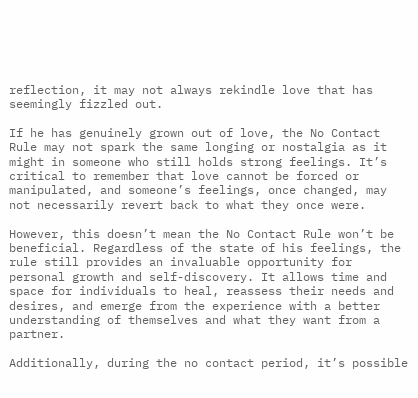reflection, it may not always rekindle love that has seemingly fizzled out.

If he has genuinely grown out of love, the No Contact Rule may not spark the same longing or nostalgia as it might in someone who still holds strong feelings. It’s critical to remember that love cannot be forced or manipulated, and someone’s feelings, once changed, may not necessarily revert back to what they once were.

However, this doesn’t mean the No Contact Rule won’t be beneficial. Regardless of the state of his feelings, the rule still provides an invaluable opportunity for personal growth and self-discovery. It allows time and space for individuals to heal, reassess their needs and desires, and emerge from the experience with a better understanding of themselves and what they want from a partner.

Additionally, during the no contact period, it’s possible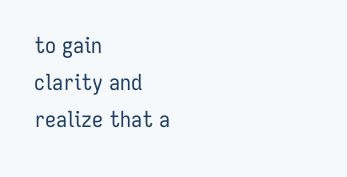to gain clarity and realize that a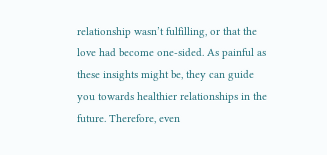relationship wasn’t fulfilling, or that the love had become one-sided. As painful as these insights might be, they can guide you towards healthier relationships in the future. Therefore, even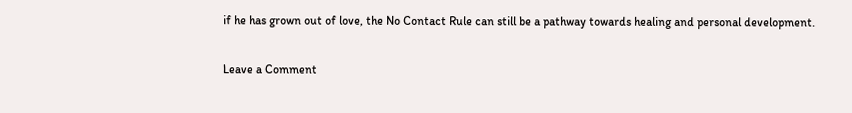if he has grown out of love, the No Contact Rule can still be a pathway towards healing and personal development.

Leave a Comment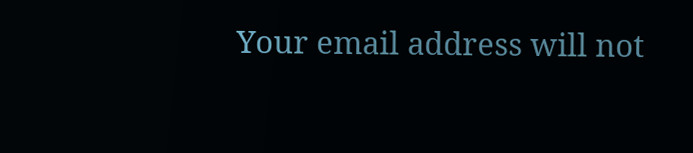Your email address will not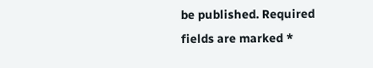be published. Required fields are marked *